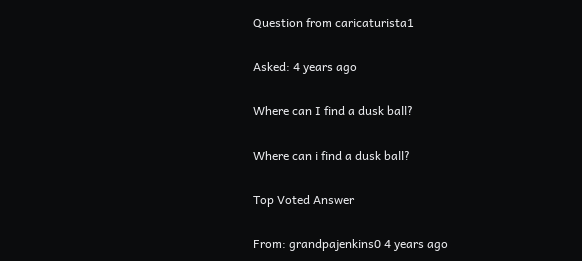Question from caricaturista1

Asked: 4 years ago

Where can I find a dusk ball?

Where can i find a dusk ball?

Top Voted Answer

From: grandpajenkins0 4 years ago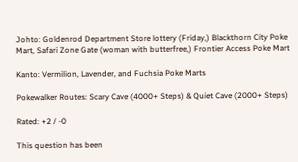Johto: Goldenrod Department Store lottery (Friday,) Blackthorn City Poke Mart, Safari Zone Gate (woman with butterfree,) Frontier Access Poke Mart

Kanto: Vermilion, Lavender, and Fuchsia Poke Marts

Pokewalker Routes: Scary Cave (4000+ Steps) & Quiet Cave (2000+ Steps)

Rated: +2 / -0

This question has been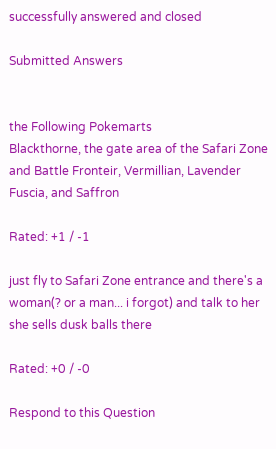successfully answered and closed

Submitted Answers


the Following Pokemarts
Blackthorne, the gate area of the Safari Zone and Battle Fronteir, Vermillian, Lavender Fuscia, and Saffron

Rated: +1 / -1

just fly to Safari Zone entrance and there's a woman(? or a man... i forgot) and talk to her she sells dusk balls there

Rated: +0 / -0

Respond to this Question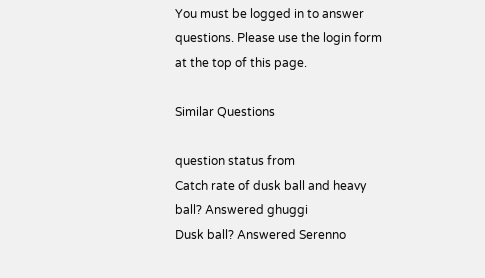You must be logged in to answer questions. Please use the login form at the top of this page.

Similar Questions

question status from
Catch rate of dusk ball and heavy ball? Answered ghuggi
Dusk ball? Answered Serenno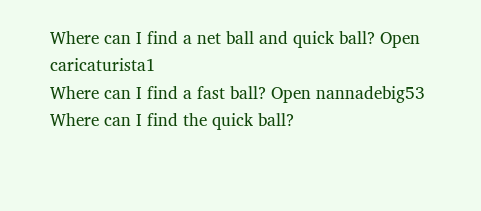Where can I find a net ball and quick ball? Open caricaturista1
Where can I find a fast ball? Open nannadebig53
Where can I find the quick ball?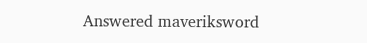Answered maveriksword